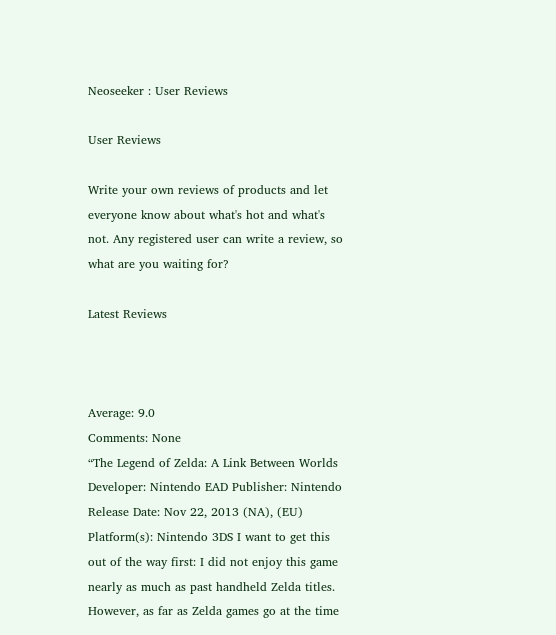Neoseeker : User Reviews

User Reviews

Write your own reviews of products and let everyone know about what's hot and what's not. Any registered user can write a review, so what are you waiting for?

Latest Reviews



Average: 9.0
Comments: None
“The Legend of Zelda: A Link Between Worlds Developer: Nintendo EAD Publisher: Nintendo Release Date: Nov 22, 2013 (NA), (EU) Platform(s): Nintendo 3DS I want to get this out of the way first: I did not enjoy this game nearly as much as past handheld Zelda titles. However, as far as Zelda games go at the time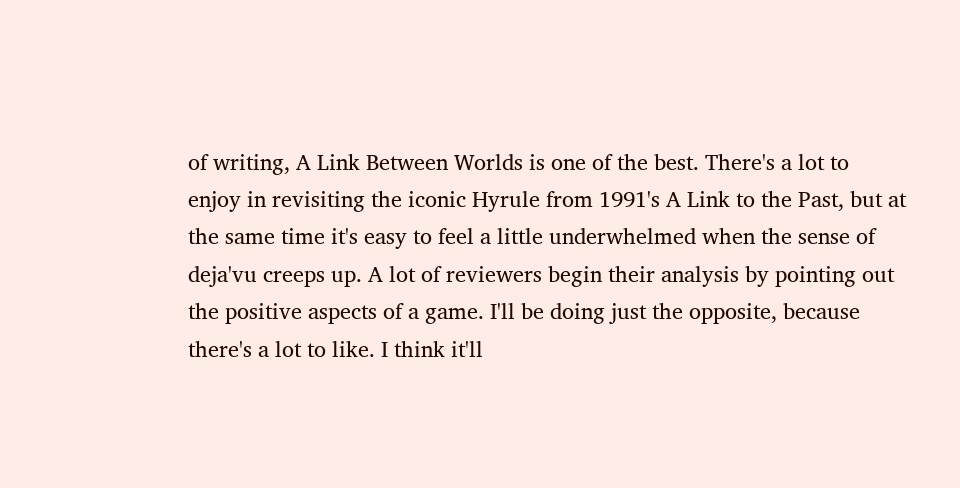of writing, A Link Between Worlds is one of the best. There's a lot to enjoy in revisiting the iconic Hyrule from 1991's A Link to the Past, but at the same time it's easy to feel a little underwhelmed when the sense of deja'vu creeps up. A lot of reviewers begin their analysis by pointing out the positive aspects of a game. I'll be doing just the opposite, because there's a lot to like. I think it'll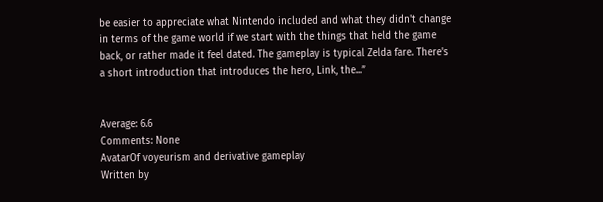be easier to appreciate what Nintendo included and what they didn't change in terms of the game world if we start with the things that held the game back, or rather made it feel dated. The gameplay is typical Zelda fare. There's a short introduction that introduces the hero, Link, the...”


Average: 6.6
Comments: None
AvatarOf voyeurism and derivative gameplay
Written by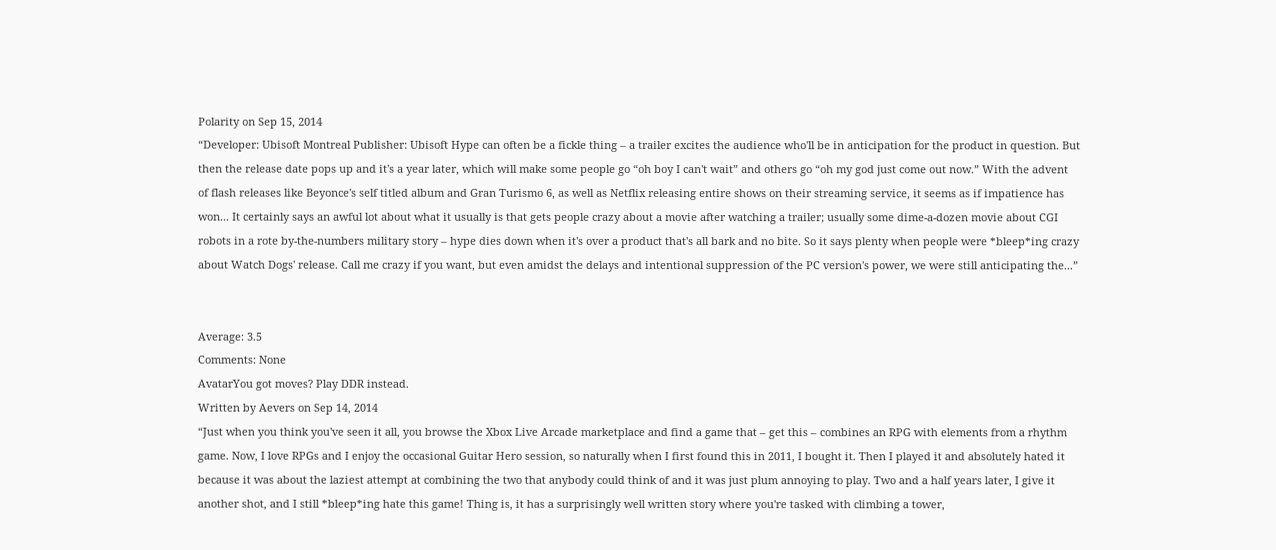Polarity on Sep 15, 2014
“Developer: Ubisoft Montreal Publisher: Ubisoft Hype can often be a fickle thing – a trailer excites the audience who'll be in anticipation for the product in question. But then the release date pops up and it's a year later, which will make some people go “oh boy I can't wait” and others go “oh my god just come out now.” With the advent of flash releases like Beyonce's self titled album and Gran Turismo 6, as well as Netflix releasing entire shows on their streaming service, it seems as if impatience has won... It certainly says an awful lot about what it usually is that gets people crazy about a movie after watching a trailer; usually some dime-a-dozen movie about CGI robots in a rote by-the-numbers military story – hype dies down when it's over a product that's all bark and no bite. So it says plenty when people were *bleep*ing crazy about Watch Dogs' release. Call me crazy if you want, but even amidst the delays and intentional suppression of the PC version's power, we were still anticipating the...”


Average: 3.5
Comments: None
AvatarYou got moves? Play DDR instead.
Written by Aevers on Sep 14, 2014
“Just when you think you've seen it all, you browse the Xbox Live Arcade marketplace and find a game that – get this – combines an RPG with elements from a rhythm game. Now, I love RPGs and I enjoy the occasional Guitar Hero session, so naturally when I first found this in 2011, I bought it. Then I played it and absolutely hated it because it was about the laziest attempt at combining the two that anybody could think of and it was just plum annoying to play. Two and a half years later, I give it another shot, and I still *bleep*ing hate this game! Thing is, it has a surprisingly well written story where you're tasked with climbing a tower,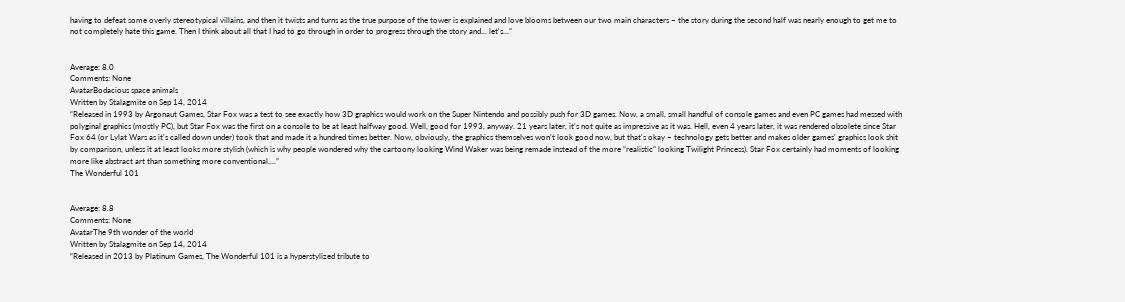having to defeat some overly stereotypical villains, and then it twists and turns as the true purpose of the tower is explained and love blooms between our two main characters – the story during the second half was nearly enough to get me to not completely hate this game. Then I think about all that I had to go through in order to progress through the story and... let's...”


Average: 8.0
Comments: None
AvatarBodacious space animals
Written by Stalagmite on Sep 14, 2014
“Released in 1993 by Argonaut Games, Star Fox was a test to see exactly how 3D graphics would work on the Super Nintendo and possibly push for 3D games. Now, a small, small handful of console games and even PC games had messed with polyginal graphics (mostly PC), but Star Fox was the first on a console to be at least halfway good. Well, good for 1993, anyway. 21 years later, it's not quite as impressive as it was. Hell, even 4 years later, it was rendered obsolete since Star Fox 64 (or Lylat Wars as it's called down under) took that and made it a hundred times better. Now, obviously, the graphics themselves won't look good now, but that's okay – technology gets better and makes older games' graphics look shit by comparison, unless it at least looks more stylish (which is why people wondered why the cartoony looking Wind Waker was being remade instead of the more “realistic” looking Twilight Princess). Star Fox certainly had moments of looking more like abstract art than something more conventional....”
The Wonderful 101


Average: 8.8
Comments: None
AvatarThe 9th wonder of the world
Written by Stalagmite on Sep 14, 2014
“Released in 2013 by Platinum Games, The Wonderful 101 is a hyperstylized tribute to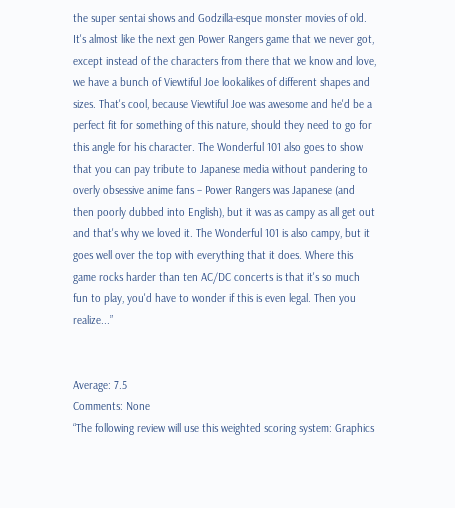the super sentai shows and Godzilla-esque monster movies of old. It's almost like the next gen Power Rangers game that we never got, except instead of the characters from there that we know and love, we have a bunch of Viewtiful Joe lookalikes of different shapes and sizes. That's cool, because Viewtiful Joe was awesome and he'd be a perfect fit for something of this nature, should they need to go for this angle for his character. The Wonderful 101 also goes to show that you can pay tribute to Japanese media without pandering to overly obsessive anime fans – Power Rangers was Japanese (and then poorly dubbed into English), but it was as campy as all get out and that's why we loved it. The Wonderful 101 is also campy, but it goes well over the top with everything that it does. Where this game rocks harder than ten AC/DC concerts is that it's so much fun to play, you'd have to wonder if this is even legal. Then you realize...”


Average: 7.5
Comments: None
“The following review will use this weighted scoring system: Graphics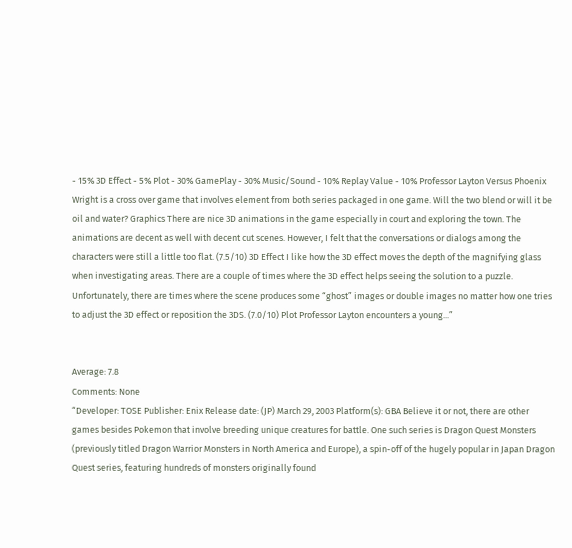- 15% 3D Effect - 5% Plot - 30% GamePlay - 30% Music/Sound - 10% Replay Value - 10% Professor Layton Versus Phoenix Wright is a cross over game that involves element from both series packaged in one game. Will the two blend or will it be oil and water? Graphics There are nice 3D animations in the game especially in court and exploring the town. The animations are decent as well with decent cut scenes. However, I felt that the conversations or dialogs among the characters were still a little too flat. (7.5/10) 3D Effect I like how the 3D effect moves the depth of the magnifying glass when investigating areas. There are a couple of times where the 3D effect helps seeing the solution to a puzzle. Unfortunately, there are times where the scene produces some “ghost” images or double images no matter how one tries to adjust the 3D effect or reposition the 3DS. (7.0/10) Plot Professor Layton encounters a young...”


Average: 7.8
Comments: None
“Developer: TOSE Publisher: Enix Release date: (JP) March 29, 2003 Platform(s): GBA Believe it or not, there are other games besides Pokemon that involve breeding unique creatures for battle. One such series is Dragon Quest Monsters (previously titled Dragon Warrior Monsters in North America and Europe), a spin-off of the hugely popular in Japan Dragon Quest series, featuring hundreds of monsters originally found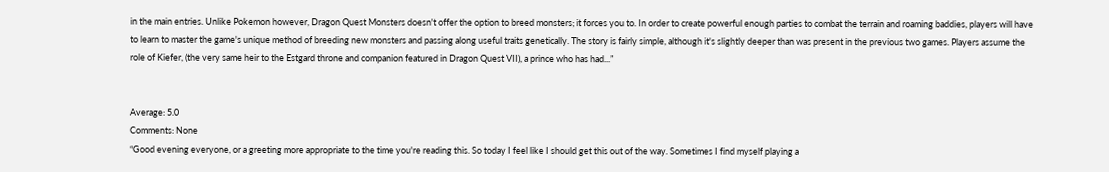in the main entries. Unlike Pokemon however, Dragon Quest Monsters doesn't offer the option to breed monsters; it forces you to. In order to create powerful enough parties to combat the terrain and roaming baddies, players will have to learn to master the game's unique method of breeding new monsters and passing along useful traits genetically. The story is fairly simple, although it's slightly deeper than was present in the previous two games. Players assume the role of Kiefer, (the very same heir to the Estgard throne and companion featured in Dragon Quest VII), a prince who has had...”


Average: 5.0
Comments: None
“Good evening everyone, or a greeting more appropriate to the time you're reading this. So today I feel like I should get this out of the way. Sometimes I find myself playing a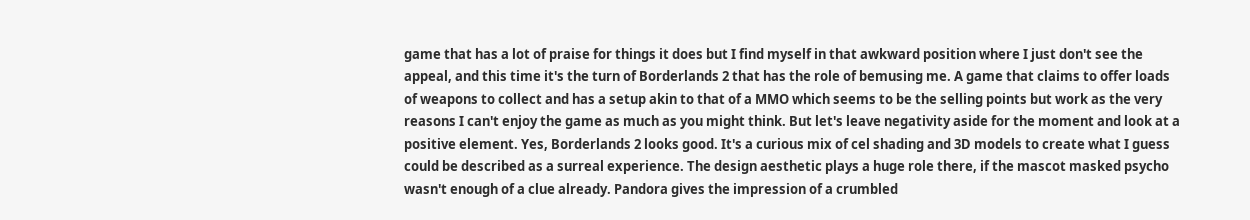game that has a lot of praise for things it does but I find myself in that awkward position where I just don't see the appeal, and this time it's the turn of Borderlands 2 that has the role of bemusing me. A game that claims to offer loads of weapons to collect and has a setup akin to that of a MMO which seems to be the selling points but work as the very reasons I can't enjoy the game as much as you might think. But let's leave negativity aside for the moment and look at a positive element. Yes, Borderlands 2 looks good. It's a curious mix of cel shading and 3D models to create what I guess could be described as a surreal experience. The design aesthetic plays a huge role there, if the mascot masked psycho wasn't enough of a clue already. Pandora gives the impression of a crumbled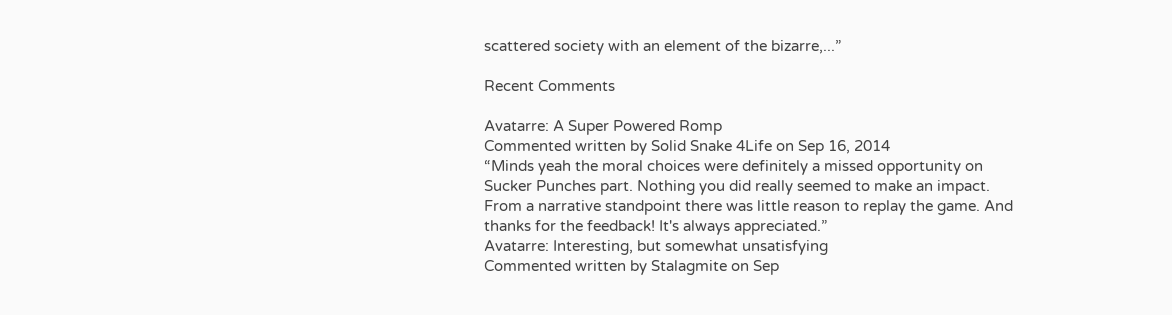scattered society with an element of the bizarre,...”

Recent Comments

Avatarre: A Super Powered Romp
Commented written by Solid Snake 4Life on Sep 16, 2014
“Minds yeah the moral choices were definitely a missed opportunity on Sucker Punches part. Nothing you did really seemed to make an impact. From a narrative standpoint there was little reason to replay the game. And thanks for the feedback! It's always appreciated.”
Avatarre: Interesting, but somewhat unsatisfying
Commented written by Stalagmite on Sep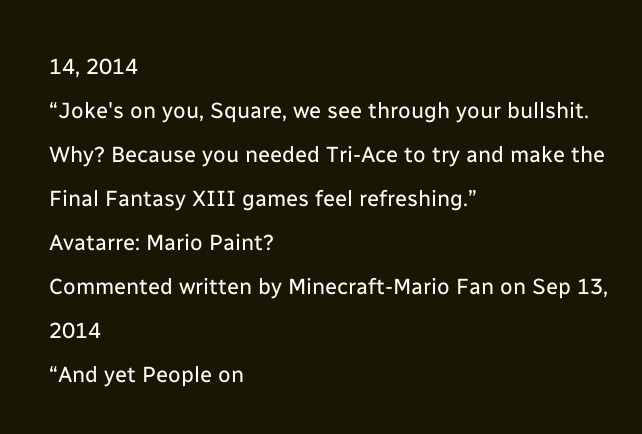14, 2014
“Joke's on you, Square, we see through your bullshit. Why? Because you needed Tri-Ace to try and make the Final Fantasy XIII games feel refreshing.”
Avatarre: Mario Paint?
Commented written by Minecraft-Mario Fan on Sep 13, 2014
“And yet People on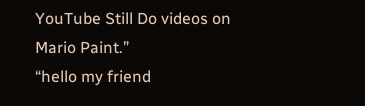YouTube Still Do videos on Mario Paint.”
“hello my friend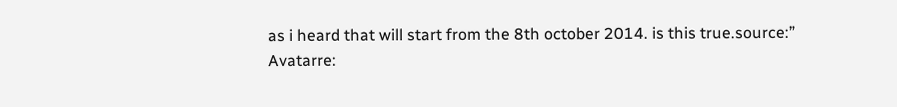as i heard that will start from the 8th october 2014. is this true.source:”
Avatarre: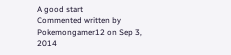A good start
Commented written by Pokemongamer12 on Sep 3, 2014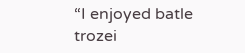“I enjoyed batle trozei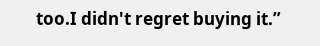too.I didn't regret buying it.”